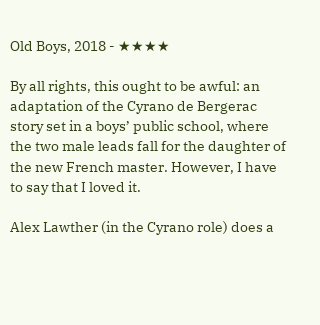Old Boys, 2018 - ★★★★

By all rights, this ought to be awful: an adaptation of the Cyrano de Bergerac story set in a boys’ public school, where the two male leads fall for the daughter of the new French master. However, I have to say that I loved it.

Alex Lawther (in the Cyrano role) does a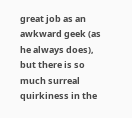great job as an awkward geek (as he always does), but there is so much surreal quirkiness in the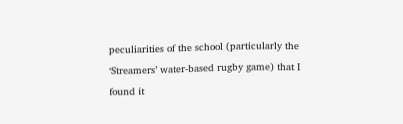peculiarities of the school (particularly the ‘Streamers’ water-based rugby game) that I found it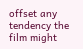offset any tendency the film might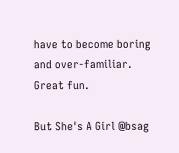have to become boring and over-familiar. Great fun.

But She's A Girl @bsag